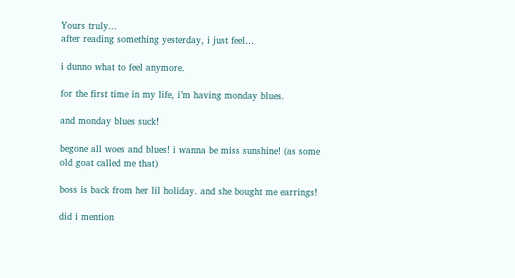Yours truly...
after reading something yesterday, i just feel…

i dunno what to feel anymore.

for the first time in my life, i’m having monday blues.

and monday blues suck!

begone all woes and blues! i wanna be miss sunshine! (as some old goat called me that)

boss is back from her lil holiday. and she bought me earrings!

did i mention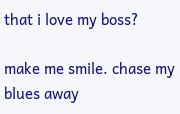that i love my boss?

make me smile. chase my blues away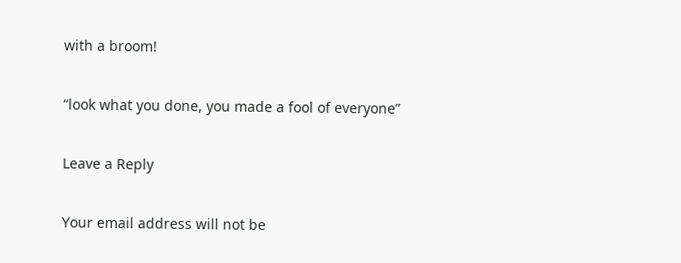with a broom!

“look what you done, you made a fool of everyone”

Leave a Reply

Your email address will not be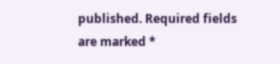published. Required fields are marked *